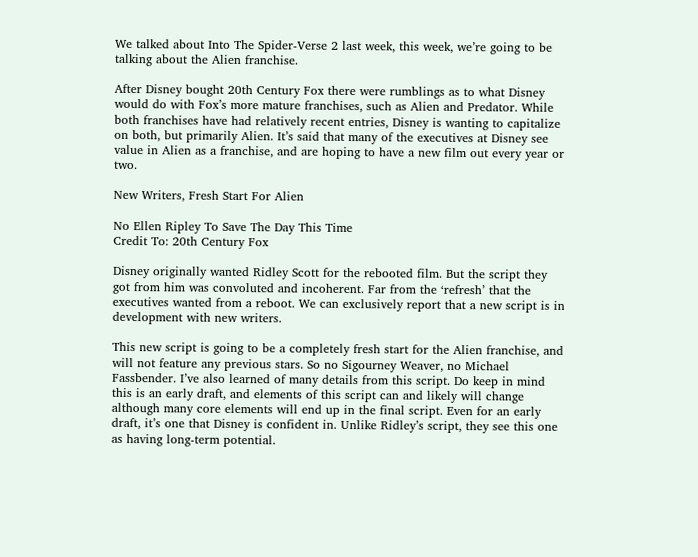We talked about Into The Spider-Verse 2 last week, this week, we’re going to be talking about the Alien franchise.

After Disney bought 20th Century Fox there were rumblings as to what Disney would do with Fox’s more mature franchises, such as Alien and Predator. While both franchises have had relatively recent entries, Disney is wanting to capitalize on both, but primarily Alien. It’s said that many of the executives at Disney see value in Alien as a franchise, and are hoping to have a new film out every year or two.

New Writers, Fresh Start For Alien

No Ellen Ripley To Save The Day This Time
Credit To: 20th Century Fox

Disney originally wanted Ridley Scott for the rebooted film. But the script they got from him was convoluted and incoherent. Far from the ‘refresh’ that the executives wanted from a reboot. We can exclusively report that a new script is in development with new writers.

This new script is going to be a completely fresh start for the Alien franchise, and will not feature any previous stars. So no Sigourney Weaver, no Michael Fassbender. I’ve also learned of many details from this script. Do keep in mind this is an early draft, and elements of this script can and likely will change although many core elements will end up in the final script. Even for an early draft, it’s one that Disney is confident in. Unlike Ridley’s script, they see this one as having long-term potential.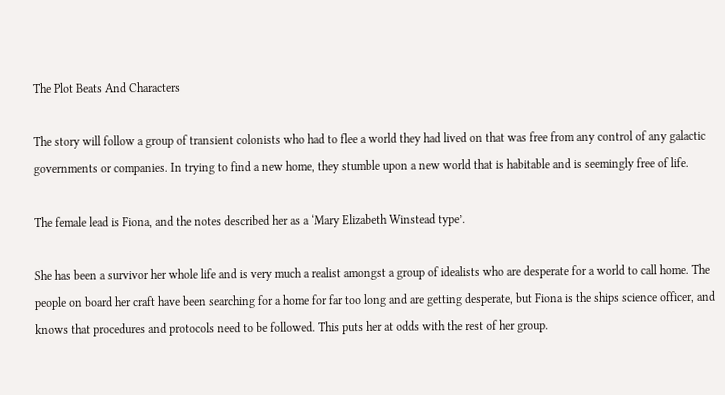The Plot Beats And Characters

The story will follow a group of transient colonists who had to flee a world they had lived on that was free from any control of any galactic governments or companies. In trying to find a new home, they stumble upon a new world that is habitable and is seemingly free of life.

The female lead is Fiona, and the notes described her as a ‘Mary Elizabeth Winstead type’.

She has been a survivor her whole life and is very much a realist amongst a group of idealists who are desperate for a world to call home. The people on board her craft have been searching for a home for far too long and are getting desperate, but Fiona is the ships science officer, and knows that procedures and protocols need to be followed. This puts her at odds with the rest of her group.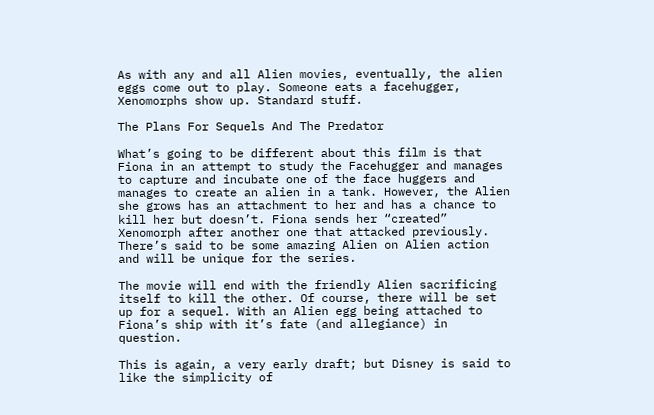As with any and all Alien movies, eventually, the alien eggs come out to play. Someone eats a facehugger, Xenomorphs show up. Standard stuff.

The Plans For Sequels And The Predator

What’s going to be different about this film is that Fiona in an attempt to study the Facehugger and manages to capture and incubate one of the face huggers and manages to create an alien in a tank. However, the Alien she grows has an attachment to her and has a chance to kill her but doesn’t. Fiona sends her “created” Xenomorph after another one that attacked previously. There’s said to be some amazing Alien on Alien action and will be unique for the series.

The movie will end with the friendly Alien sacrificing itself to kill the other. Of course, there will be set up for a sequel. With an Alien egg being attached to Fiona’s ship with it’s fate (and allegiance) in question.

This is again, a very early draft; but Disney is said to like the simplicity of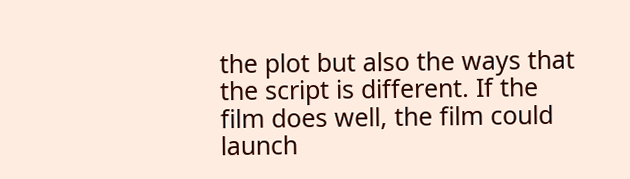the plot but also the ways that the script is different. If the film does well, the film could launch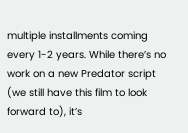multiple installments coming every 1-2 years. While there’s no work on a new Predator script (we still have this film to look forward to), it’s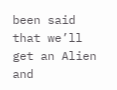been said that we’ll get an Alien and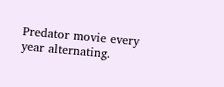Predator movie every year alternating.